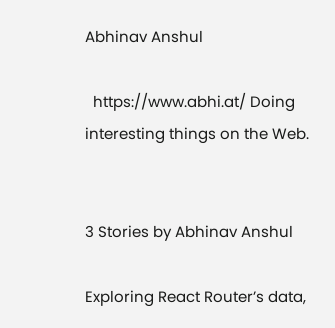Abhinav Anshul

  https://www.abhi.at/ Doing interesting things on the Web.


3 Stories by Abhinav Anshul

Exploring React Router’s data,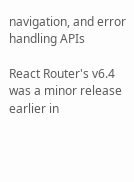navigation, and error handling APIs

React Router's v6.4 was a minor release earlier in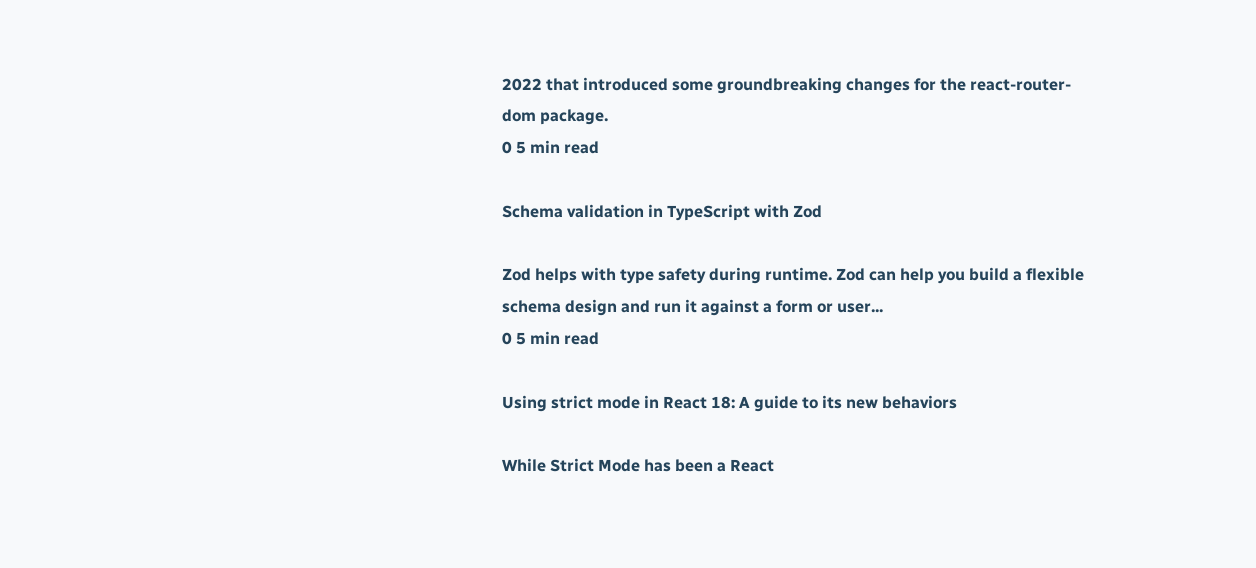2022 that introduced some groundbreaking changes for the react-router-dom package.
0 5 min read

Schema validation in TypeScript with Zod

Zod helps with type safety during runtime. Zod can help you build a flexible schema design and run it against a form or user...
0 5 min read

Using strict mode in React 18: A guide to its new behaviors

While Strict Mode has been a React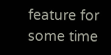feature for some time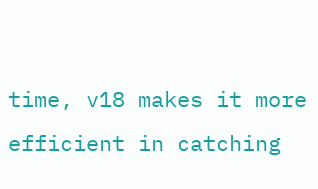time, v18 makes it more efficient in catching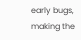early bugs, making the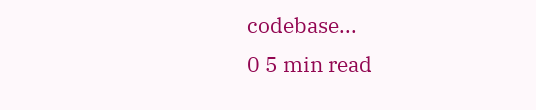codebase...
0 5 min read